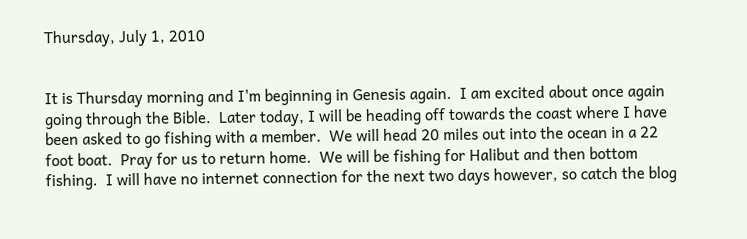Thursday, July 1, 2010


It is Thursday morning and I'm beginning in Genesis again.  I am excited about once again going through the Bible.  Later today, I will be heading off towards the coast where I have been asked to go fishing with a member.  We will head 20 miles out into the ocean in a 22 foot boat.  Pray for us to return home.  We will be fishing for Halibut and then bottom fishing.  I will have no internet connection for the next two days however, so catch the blog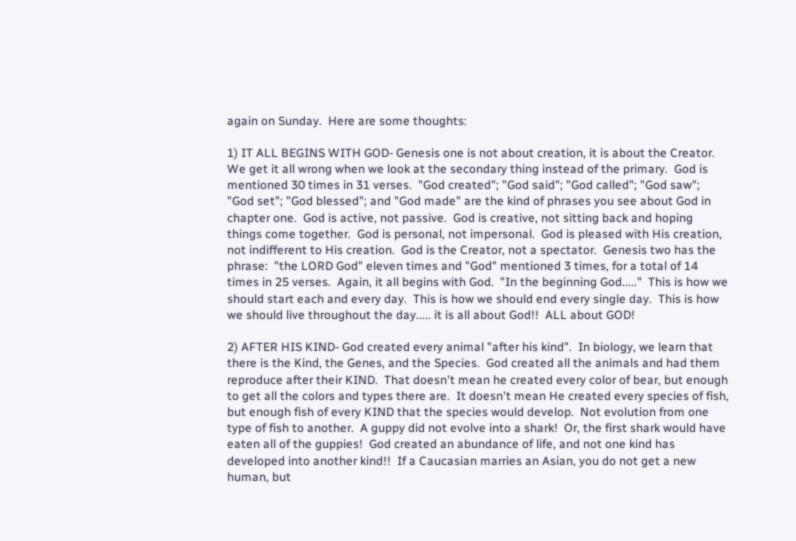again on Sunday.  Here are some thoughts:

1) IT ALL BEGINS WITH GOD- Genesis one is not about creation, it is about the Creator.  We get it all wrong when we look at the secondary thing instead of the primary.  God is mentioned 30 times in 31 verses.  "God created"; "God said"; "God called"; "God saw"; "God set"; "God blessed"; and "God made" are the kind of phrases you see about God in chapter one.  God is active, not passive.  God is creative, not sitting back and hoping things come together.  God is personal, not impersonal.  God is pleased with His creation, not indifferent to His creation.  God is the Creator, not a spectator.  Genesis two has the phrase:  "the LORD God" eleven times and "God" mentioned 3 times, for a total of 14 times in 25 verses.  Again, it all begins with God.  "In the beginning God....."  This is how we should start each and every day.  This is how we should end every single day.  This is how we should live throughout the day..... it is all about God!!  ALL about GOD!

2) AFTER HIS KIND- God created every animal "after his kind".  In biology, we learn that there is the Kind, the Genes, and the Species.  God created all the animals and had them reproduce after their KIND.  That doesn't mean he created every color of bear, but enough to get all the colors and types there are.  It doesn't mean He created every species of fish, but enough fish of every KIND that the species would develop.  Not evolution from one type of fish to another.  A guppy did not evolve into a shark!  Or, the first shark would have eaten all of the guppies!  God created an abundance of life, and not one kind has developed into another kind!!  If a Caucasian marries an Asian, you do not get a new human, but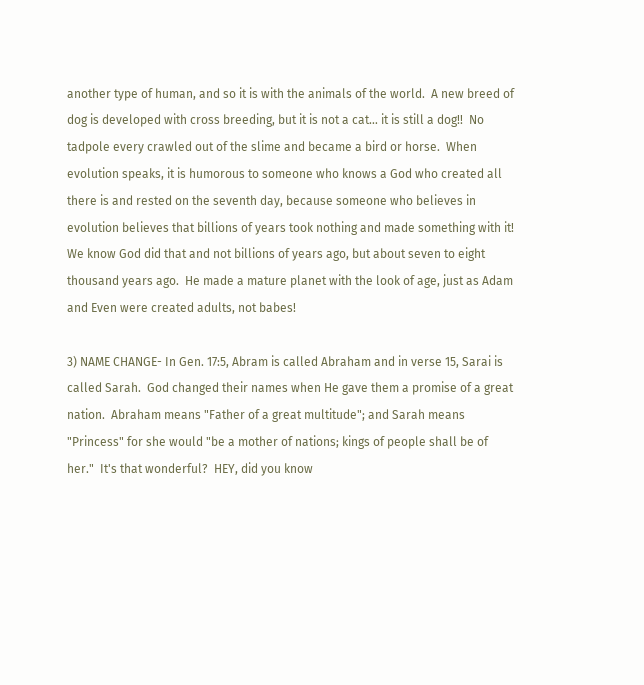another type of human, and so it is with the animals of the world.  A new breed of dog is developed with cross breeding, but it is not a cat… it is still a dog!!  No tadpole every crawled out of the slime and became a bird or horse.  When evolution speaks, it is humorous to someone who knows a God who created all there is and rested on the seventh day, because someone who believes in evolution believes that billions of years took nothing and made something with it!  We know God did that and not billions of years ago, but about seven to eight thousand years ago.  He made a mature planet with the look of age, just as Adam and Even were created adults, not babes!

3) NAME CHANGE- In Gen. 17:5, Abram is called Abraham and in verse 15, Sarai is called Sarah.  God changed their names when He gave them a promise of a great nation.  Abraham means "Father of a great multitude"; and Sarah means "Princess" for she would "be a mother of nations; kings of people shall be of her."  It's that wonderful?  HEY, did you know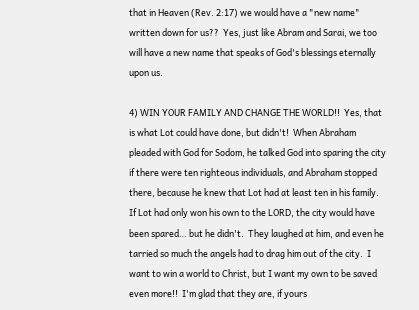that in Heaven (Rev. 2:17) we would have a "new name" written down for us??  Yes, just like Abram and Sarai, we too will have a new name that speaks of God's blessings eternally upon us.

4) WIN YOUR FAMILY AND CHANGE THE WORLD!!  Yes, that is what Lot could have done, but didn't!  When Abraham pleaded with God for Sodom, he talked God into sparing the city if there were ten righteous individuals, and Abraham stopped there, because he knew that Lot had at least ten in his family.  If Lot had only won his own to the LORD, the city would have been spared… but he didn't.  They laughed at him, and even he tarried so much the angels had to drag him out of the city.  I want to win a world to Christ, but I want my own to be saved even more!!  I'm glad that they are, if yours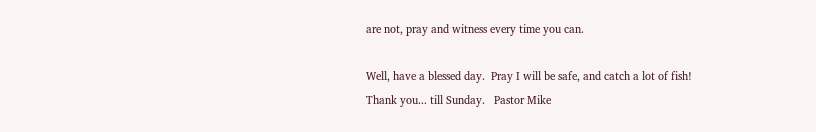are not, pray and witness every time you can.

Well, have a blessed day.  Pray I will be safe, and catch a lot of fish!  Thank you... till Sunday.   Pastor Mike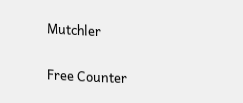Mutchler

Free Counter